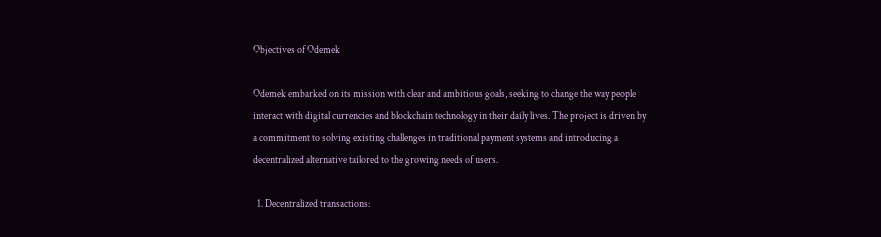Objectives of Odemek

Odemek embarked on its mission with clear and ambitious goals, seeking to change the way people interact with digital currencies and blockchain technology in their daily lives. The project is driven by a commitment to solving existing challenges in traditional payment systems and introducing a decentralized alternative tailored to the growing needs of users.

  1. Decentralized transactions: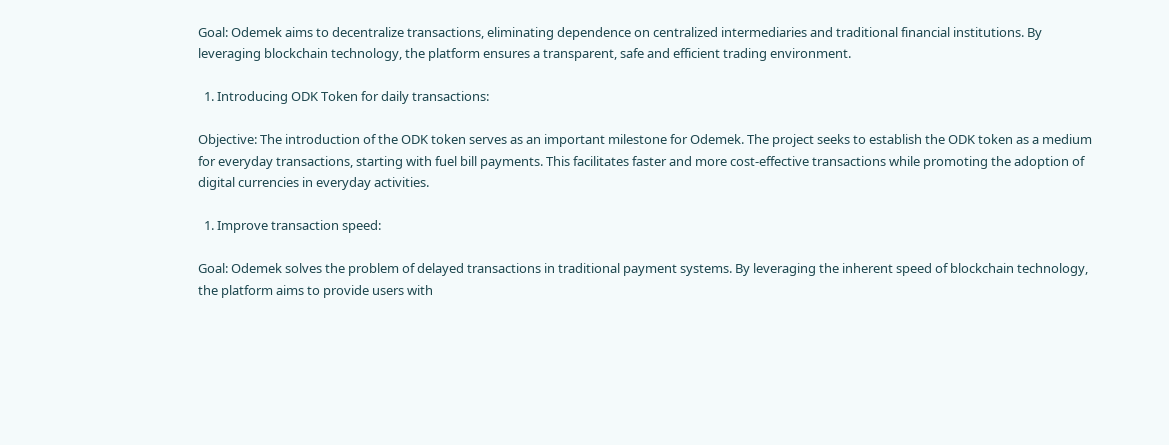Goal: Odemek aims to decentralize transactions, eliminating dependence on centralized intermediaries and traditional financial institutions. By leveraging blockchain technology, the platform ensures a transparent, safe and efficient trading environment.

  1. Introducing ODK Token for daily transactions:

Objective: The introduction of the ODK token serves as an important milestone for Odemek. The project seeks to establish the ODK token as a medium for everyday transactions, starting with fuel bill payments. This facilitates faster and more cost-effective transactions while promoting the adoption of digital currencies in everyday activities.

  1. Improve transaction speed:

Goal: Odemek solves the problem of delayed transactions in traditional payment systems. By leveraging the inherent speed of blockchain technology, the platform aims to provide users with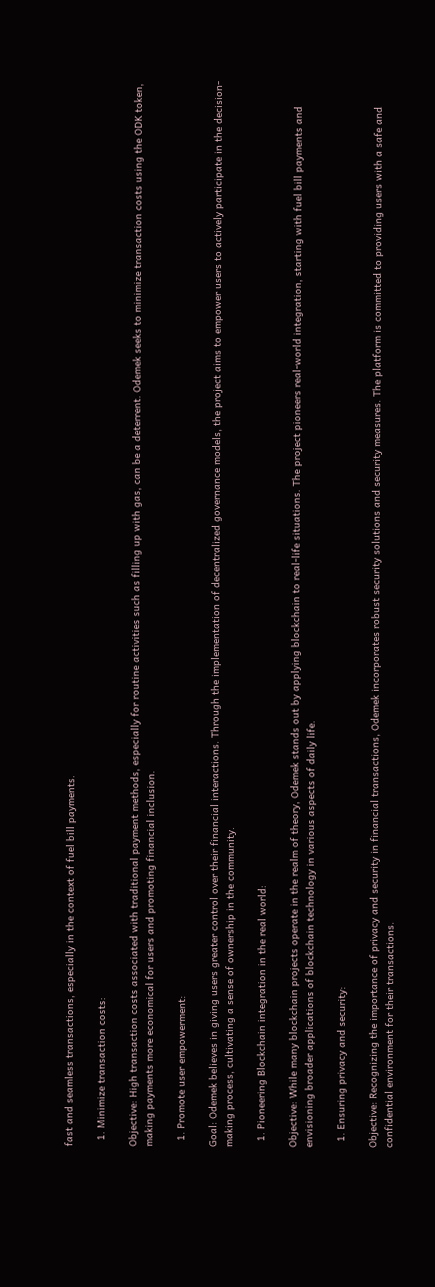fast and seamless transactions, especially in the context of fuel bill payments.

  1. Minimize transaction costs:

Objective: High transaction costs associated with traditional payment methods, especially for routine activities such as filling up with gas, can be a deterrent. Odemek seeks to minimize transaction costs using the ODK token, making payments more economical for users and promoting financial inclusion.

  1. Promote user empowerment:

Goal: Odemek believes in giving users greater control over their financial interactions. Through the implementation of decentralized governance models, the project aims to empower users to actively participate in the decision-making process, cultivating a sense of ownership in the community.

  1. Pioneering Blockchain integration in the real world:

Objective: While many blockchain projects operate in the realm of theory, Odemek stands out by applying blockchain to real-life situations. The project pioneers real-world integration, starting with fuel bill payments and envisioning broader applications of blockchain technology in various aspects of daily life.

  1. Ensuring privacy and security:

Objective: Recognizing the importance of privacy and security in financial transactions, Odemek incorporates robust security solutions and security measures. The platform is committed to providing users with a safe and confidential environment for their transactions.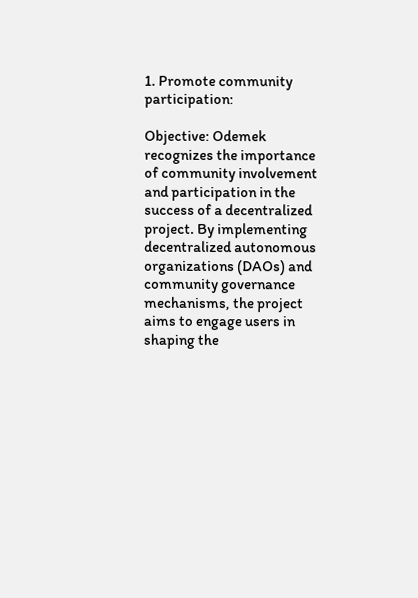1. Promote community participation:

Objective: Odemek recognizes the importance of community involvement and participation in the success of a decentralized project. By implementing decentralized autonomous organizations (DAOs) and community governance mechanisms, the project aims to engage users in shaping the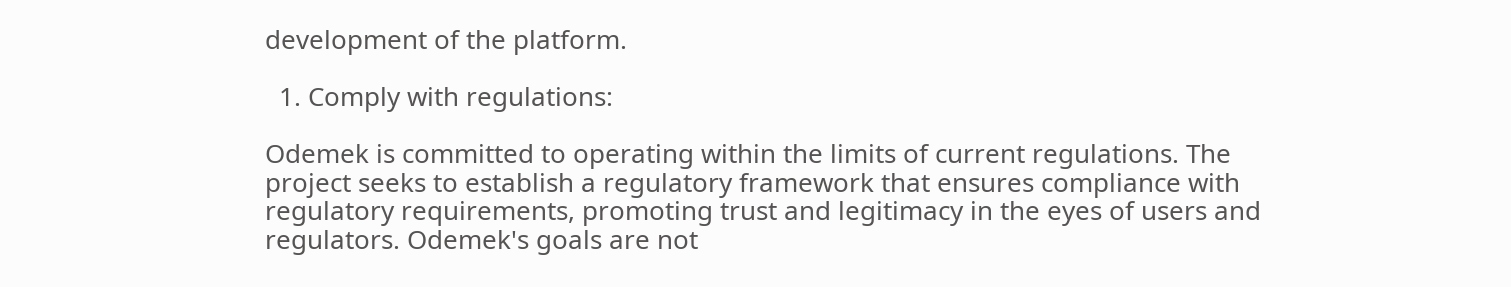development of the platform.

  1. Comply with regulations:

Odemek is committed to operating within the limits of current regulations. The project seeks to establish a regulatory framework that ensures compliance with regulatory requirements, promoting trust and legitimacy in the eyes of users and regulators. Odemek's goals are not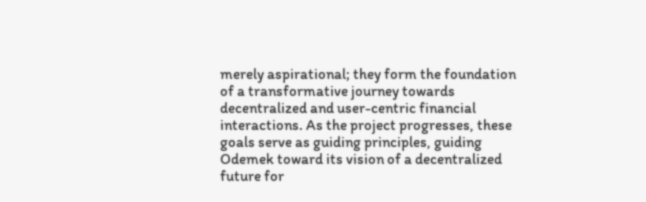merely aspirational; they form the foundation of a transformative journey towards decentralized and user-centric financial interactions. As the project progresses, these goals serve as guiding principles, guiding Odemek toward its vision of a decentralized future for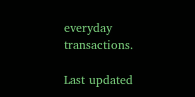everyday transactions.

Last updated